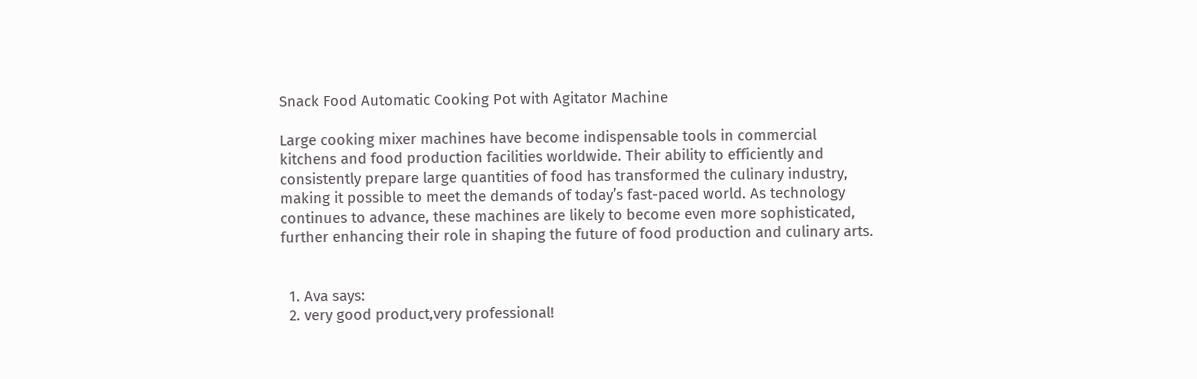Snack Food Automatic Cooking Pot with Agitator Machine

Large cooking mixer machines have become indispensable tools in commercial kitchens and food production facilities worldwide. Their ability to efficiently and consistently prepare large quantities of food has transformed the culinary industry, making it possible to meet the demands of today’s fast-paced world. As technology continues to advance, these machines are likely to become even more sophisticated, further enhancing their role in shaping the future of food production and culinary arts.


  1. Ava says:
  2. very good product,very professional!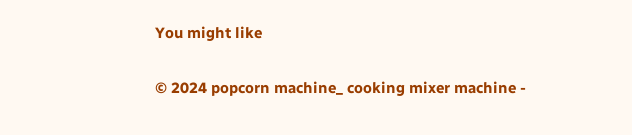You might like

© 2024 popcorn machine_ cooking mixer machine -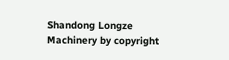Shandong Longze Machinery by copyright